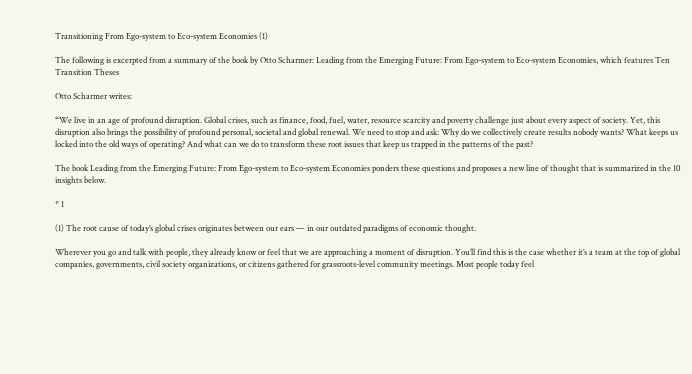Transitioning From Ego-system to Eco-system Economies (1)

The following is excerpted from a summary of the book by Otto Scharmer: Leading from the Emerging Future: From Ego-system to Eco-system Economies, which features Ten Transition Theses

Otto Scharmer writes:

“We live in an age of profound disruption. Global crises, such as finance, food, fuel, water, resource scarcity and poverty challenge just about every aspect of society. Yet, this disruption also brings the possibility of profound personal, societal and global renewal. We need to stop and ask: Why do we collectively create results nobody wants? What keeps us locked into the old ways of operating? And what can we do to transform these root issues that keep us trapped in the patterns of the past?

The book Leading from the Emerging Future: From Ego-system to Eco-system Economies ponders these questions and proposes a new line of thought that is summarized in the 10 insights below.

* 1

(1) The root cause of today’s global crises originates between our ears — in our outdated paradigms of economic thought.

Wherever you go and talk with people, they already know or feel that we are approaching a moment of disruption. You’ll find this is the case whether it’s a team at the top of global companies, governments, civil society organizations, or citizens gathered for grassroots-level community meetings. Most people today feel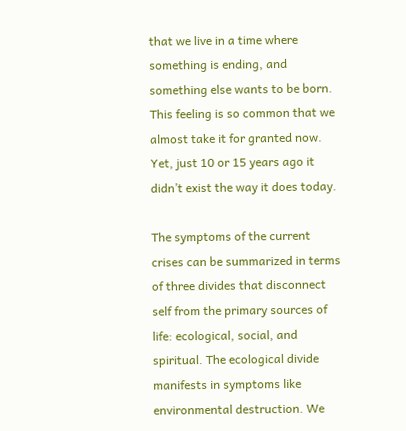that we live in a time where something is ending, and something else wants to be born. This feeling is so common that we almost take it for granted now. Yet, just 10 or 15 years ago it didn’t exist the way it does today.

The symptoms of the current crises can be summarized in terms of three divides that disconnect self from the primary sources of life: ecological, social, and spiritual. The ecological divide manifests in symptoms like environmental destruction. We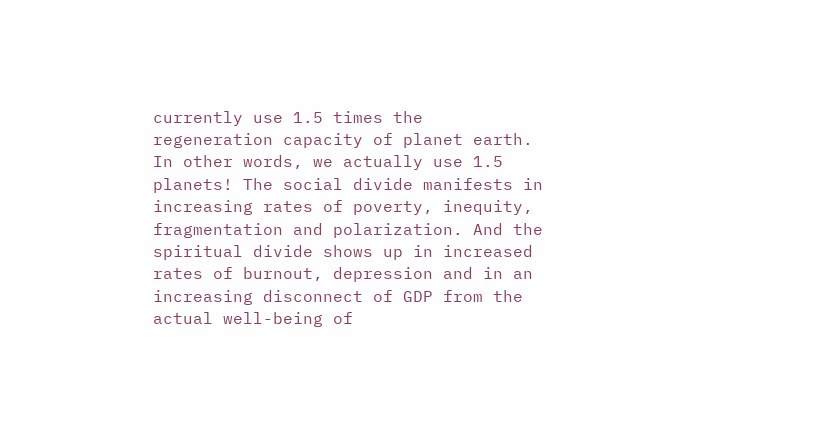currently use 1.5 times the regeneration capacity of planet earth. In other words, we actually use 1.5 planets! The social divide manifests in increasing rates of poverty, inequity, fragmentation and polarization. And the spiritual divide shows up in increased rates of burnout, depression and in an increasing disconnect of GDP from the actual well-being of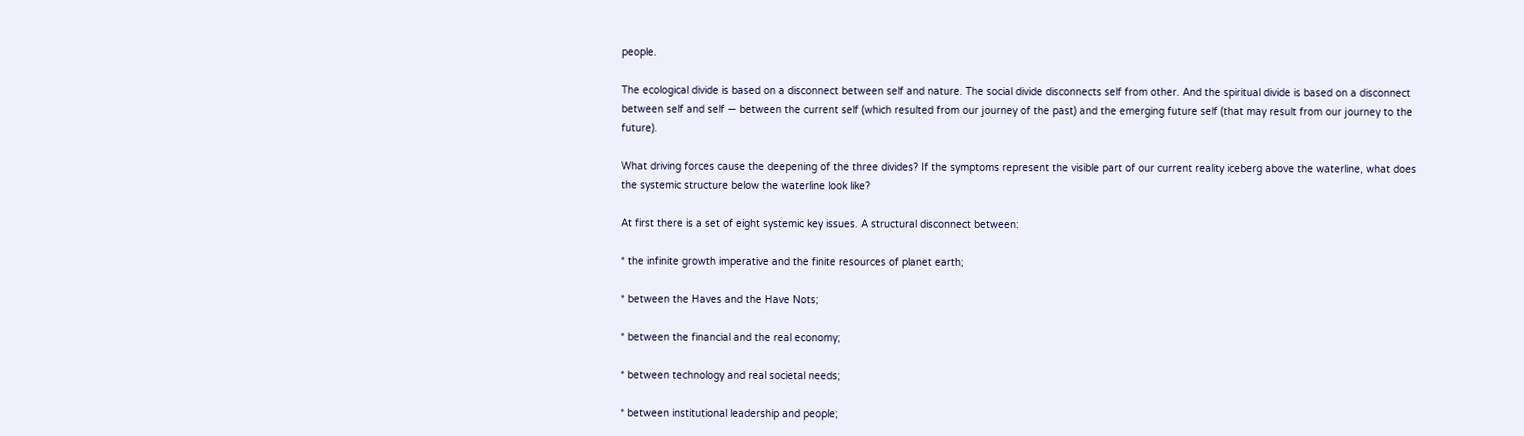people.

The ecological divide is based on a disconnect between self and nature. The social divide disconnects self from other. And the spiritual divide is based on a disconnect between self and self — between the current self (which resulted from our journey of the past) and the emerging future self (that may result from our journey to the future).

What driving forces cause the deepening of the three divides? If the symptoms represent the visible part of our current reality iceberg above the waterline, what does the systemic structure below the waterline look like?

At first there is a set of eight systemic key issues. A structural disconnect between:

* the infinite growth imperative and the finite resources of planet earth;

* between the Haves and the Have Nots;

* between the financial and the real economy;

* between technology and real societal needs;

* between institutional leadership and people;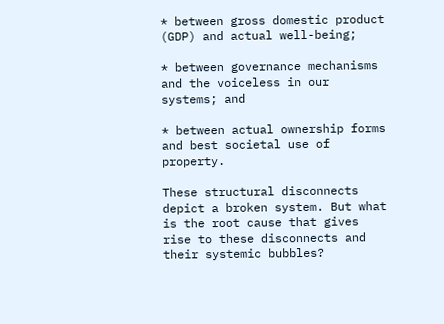* between gross domestic product (GDP) and actual well-being;

* between governance mechanisms and the voiceless in our systems; and

* between actual ownership forms and best societal use of property.

These structural disconnects depict a broken system. But what is the root cause that gives rise to these disconnects and their systemic bubbles?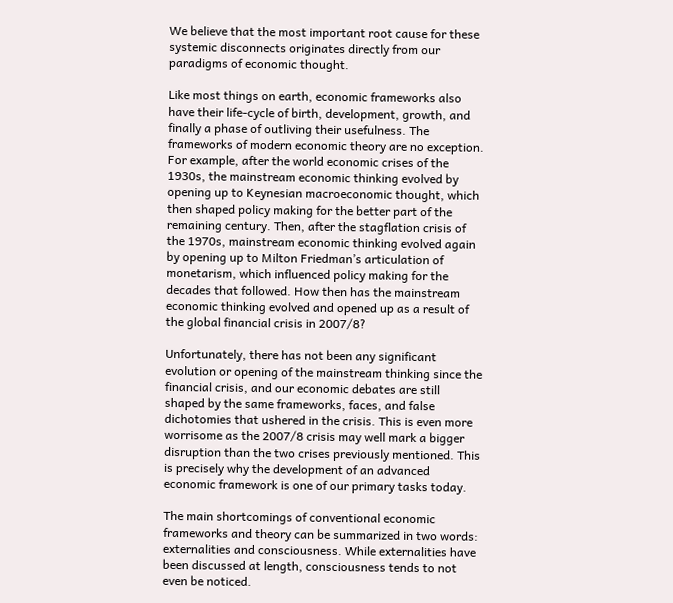We believe that the most important root cause for these systemic disconnects originates directly from our paradigms of economic thought.

Like most things on earth, economic frameworks also have their life-cycle of birth, development, growth, and finally a phase of outliving their usefulness. The frameworks of modern economic theory are no exception. For example, after the world economic crises of the 1930s, the mainstream economic thinking evolved by opening up to Keynesian macroeconomic thought, which then shaped policy making for the better part of the remaining century. Then, after the stagflation crisis of the 1970s, mainstream economic thinking evolved again by opening up to Milton Friedman’s articulation of monetarism, which influenced policy making for the decades that followed. How then has the mainstream economic thinking evolved and opened up as a result of the global financial crisis in 2007/8?

Unfortunately, there has not been any significant evolution or opening of the mainstream thinking since the financial crisis, and our economic debates are still shaped by the same frameworks, faces, and false dichotomies that ushered in the crisis. This is even more worrisome as the 2007/8 crisis may well mark a bigger disruption than the two crises previously mentioned. This is precisely why the development of an advanced economic framework is one of our primary tasks today.

The main shortcomings of conventional economic frameworks and theory can be summarized in two words: externalities and consciousness. While externalities have been discussed at length, consciousness tends to not even be noticed.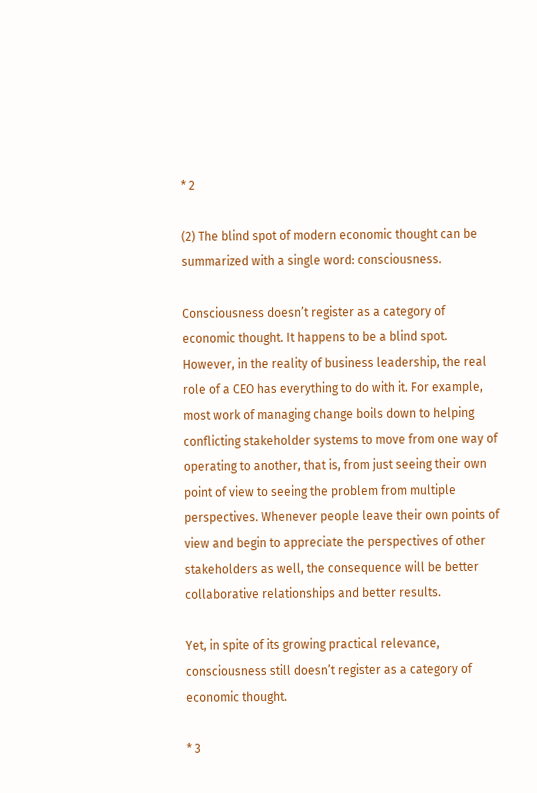* 2

(2) The blind spot of modern economic thought can be summarized with a single word: consciousness.

Consciousness doesn’t register as a category of economic thought. It happens to be a blind spot. However, in the reality of business leadership, the real role of a CEO has everything to do with it. For example, most work of managing change boils down to helping conflicting stakeholder systems to move from one way of operating to another, that is, from just seeing their own point of view to seeing the problem from multiple perspectives. Whenever people leave their own points of view and begin to appreciate the perspectives of other stakeholders as well, the consequence will be better collaborative relationships and better results.

Yet, in spite of its growing practical relevance, consciousness still doesn’t register as a category of economic thought.

* 3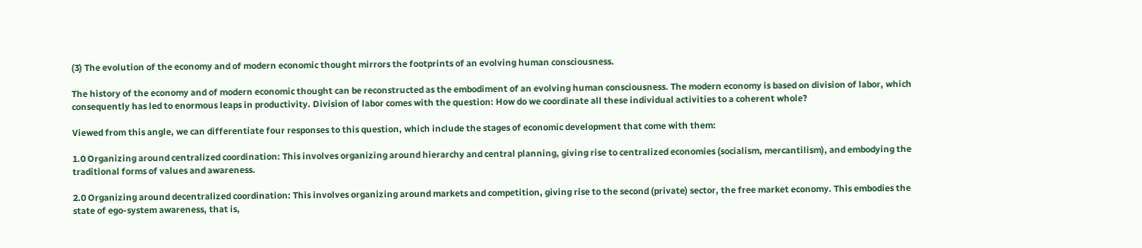(3) The evolution of the economy and of modern economic thought mirrors the footprints of an evolving human consciousness.

The history of the economy and of modern economic thought can be reconstructed as the embodiment of an evolving human consciousness. The modern economy is based on division of labor, which consequently has led to enormous leaps in productivity. Division of labor comes with the question: How do we coordinate all these individual activities to a coherent whole?

Viewed from this angle, we can differentiate four responses to this question, which include the stages of economic development that come with them:

1.0 Organizing around centralized coordination: This involves organizing around hierarchy and central planning, giving rise to centralized economies (socialism, mercantilism), and embodying the traditional forms of values and awareness.

2.0 Organizing around decentralized coordination: This involves organizing around markets and competition, giving rise to the second (private) sector, the free market economy. This embodies the state of ego-system awareness, that is,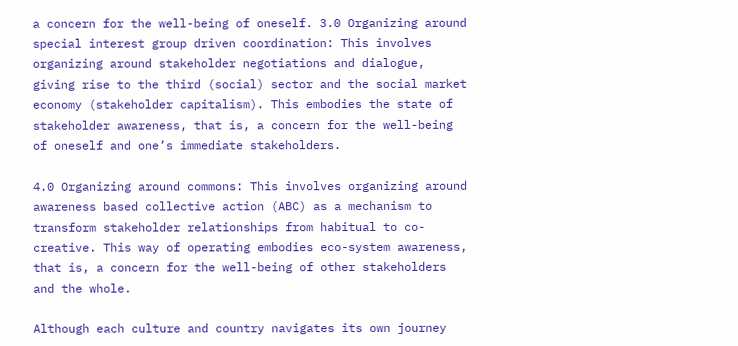a concern for the well-being of oneself. 3.0 Organizing around special interest group driven coordination: This involves organizing around stakeholder negotiations and dialogue, giving rise to the third (social) sector and the social market economy (stakeholder capitalism). This embodies the state of stakeholder awareness, that is, a concern for the well-being of oneself and one’s immediate stakeholders.

4.0 Organizing around commons: This involves organizing around awareness based collective action (ABC) as a mechanism to transform stakeholder relationships from habitual to co-creative. This way of operating embodies eco-system awareness, that is, a concern for the well-being of other stakeholders and the whole.

Although each culture and country navigates its own journey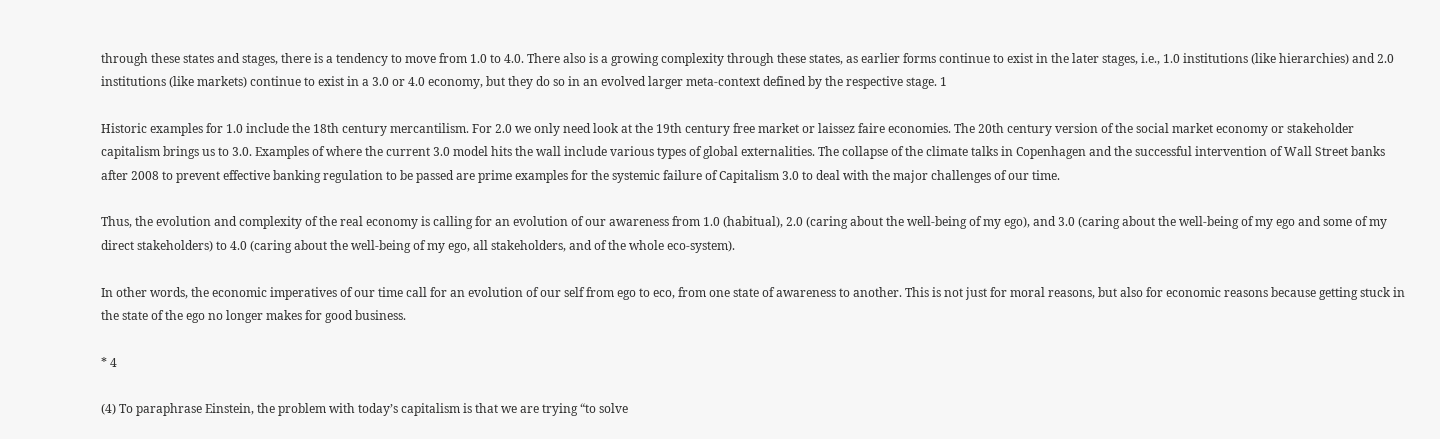through these states and stages, there is a tendency to move from 1.0 to 4.0. There also is a growing complexity through these states, as earlier forms continue to exist in the later stages, i.e., 1.0 institutions (like hierarchies) and 2.0 institutions (like markets) continue to exist in a 3.0 or 4.0 economy, but they do so in an evolved larger meta-context defined by the respective stage. 1

Historic examples for 1.0 include the 18th century mercantilism. For 2.0 we only need look at the 19th century free market or laissez faire economies. The 20th century version of the social market economy or stakeholder capitalism brings us to 3.0. Examples of where the current 3.0 model hits the wall include various types of global externalities. The collapse of the climate talks in Copenhagen and the successful intervention of Wall Street banks after 2008 to prevent effective banking regulation to be passed are prime examples for the systemic failure of Capitalism 3.0 to deal with the major challenges of our time.

Thus, the evolution and complexity of the real economy is calling for an evolution of our awareness from 1.0 (habitual), 2.0 (caring about the well-being of my ego), and 3.0 (caring about the well-being of my ego and some of my direct stakeholders) to 4.0 (caring about the well-being of my ego, all stakeholders, and of the whole eco-system).

In other words, the economic imperatives of our time call for an evolution of our self from ego to eco, from one state of awareness to another. This is not just for moral reasons, but also for economic reasons because getting stuck in the state of the ego no longer makes for good business.

* 4

(4) To paraphrase Einstein, the problem with today’s capitalism is that we are trying “to solve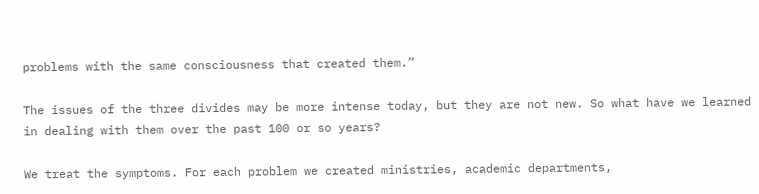problems with the same consciousness that created them.”

The issues of the three divides may be more intense today, but they are not new. So what have we learned in dealing with them over the past 100 or so years?

We treat the symptoms. For each problem we created ministries, academic departments,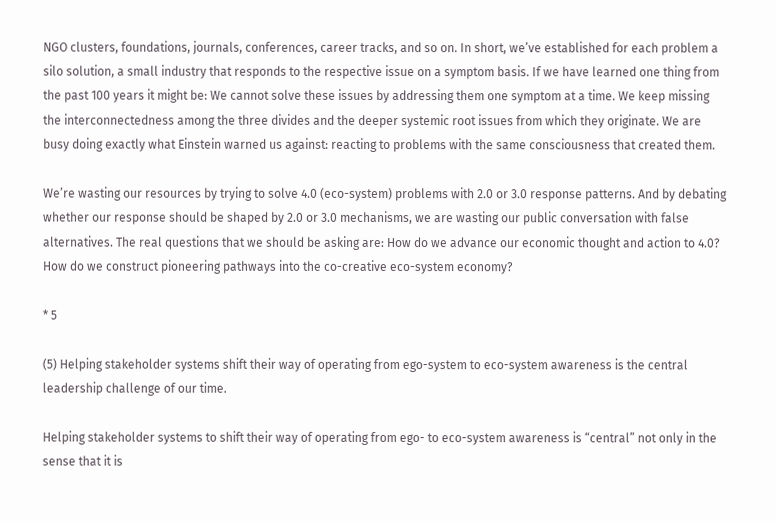NGO clusters, foundations, journals, conferences, career tracks, and so on. In short, we’ve established for each problem a silo solution, a small industry that responds to the respective issue on a symptom basis. If we have learned one thing from the past 100 years it might be: We cannot solve these issues by addressing them one symptom at a time. We keep missing the interconnectedness among the three divides and the deeper systemic root issues from which they originate. We are busy doing exactly what Einstein warned us against: reacting to problems with the same consciousness that created them.

We’re wasting our resources by trying to solve 4.0 (eco-system) problems with 2.0 or 3.0 response patterns. And by debating whether our response should be shaped by 2.0 or 3.0 mechanisms, we are wasting our public conversation with false alternatives. The real questions that we should be asking are: How do we advance our economic thought and action to 4.0? How do we construct pioneering pathways into the co-creative eco-system economy?

* 5

(5) Helping stakeholder systems shift their way of operating from ego-system to eco-system awareness is the central leadership challenge of our time.

Helping stakeholder systems to shift their way of operating from ego- to eco-system awareness is “central” not only in the sense that it is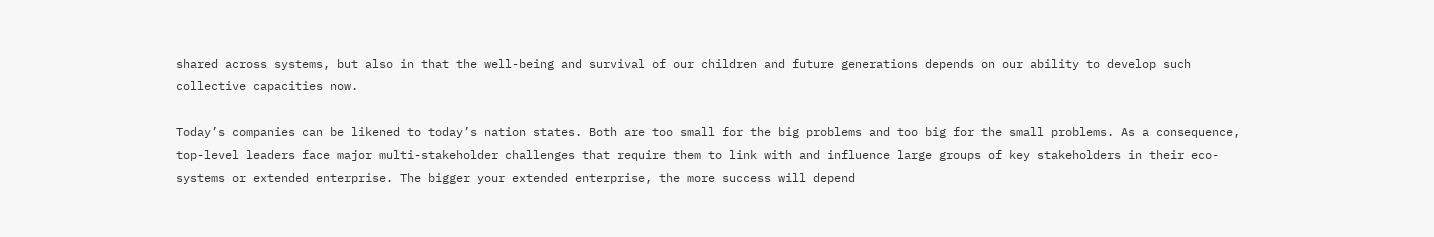shared across systems, but also in that the well-being and survival of our children and future generations depends on our ability to develop such collective capacities now.

Today’s companies can be likened to today’s nation states. Both are too small for the big problems and too big for the small problems. As a consequence, top-level leaders face major multi-stakeholder challenges that require them to link with and influence large groups of key stakeholders in their eco-systems or extended enterprise. The bigger your extended enterprise, the more success will depend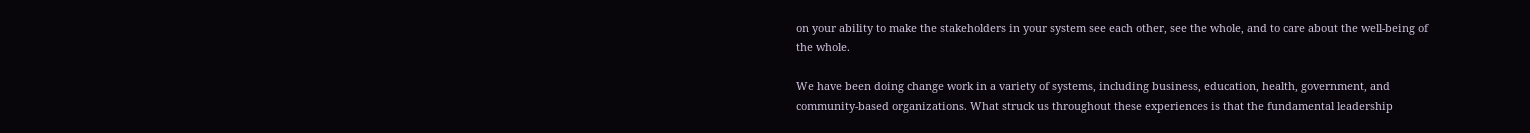on your ability to make the stakeholders in your system see each other, see the whole, and to care about the well-being of the whole.

We have been doing change work in a variety of systems, including business, education, health, government, and community-based organizations. What struck us throughout these experiences is that the fundamental leadership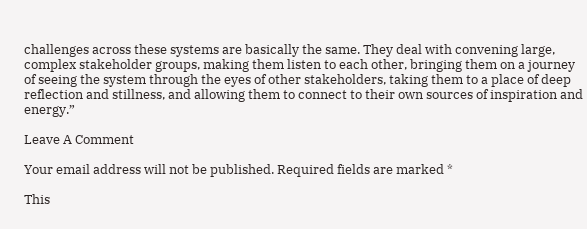challenges across these systems are basically the same. They deal with convening large, complex stakeholder groups, making them listen to each other, bringing them on a journey of seeing the system through the eyes of other stakeholders, taking them to a place of deep reflection and stillness, and allowing them to connect to their own sources of inspiration and energy.”

Leave A Comment

Your email address will not be published. Required fields are marked *

This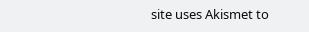site uses Akismet to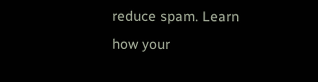reduce spam. Learn how your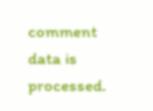comment data is processed.